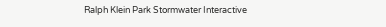Ralph Klein Park Stormwater Interactive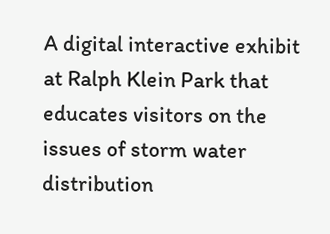A digital interactive exhibit at Ralph Klein Park that educates visitors on the issues of storm water distribution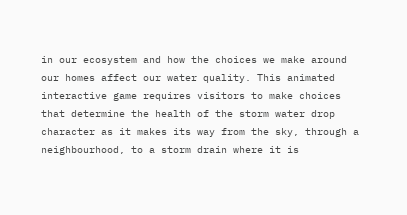in our ecosystem and how the choices we make around our homes affect our water quality. This animated interactive game requires visitors to make choices that determine the health of the storm water drop character as it makes its way from the sky, through a neighbourhood, to a storm drain where it is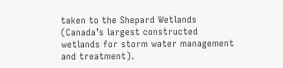taken to the Shepard Wetlands (Canada’s largest constructed wetlands for storm water management and treatment).